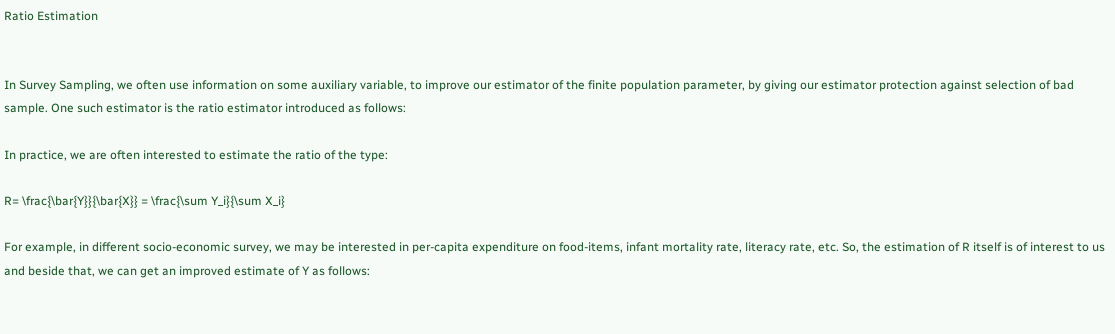Ratio Estimation


In Survey Sampling, we often use information on some auxiliary variable, to improve our estimator of the finite population parameter, by giving our estimator protection against selection of bad sample. One such estimator is the ratio estimator introduced as follows:

In practice, we are often interested to estimate the ratio of the type:

R= \frac{\bar{Y}}{\bar{X}} = \frac{\sum Y_i}{\sum X_i}

For example, in different socio-economic survey, we may be interested in per-capita expenditure on food-items, infant mortality rate, literacy rate, etc. So, the estimation of R itself is of interest to us and beside that, we can get an improved estimate of Y as follows: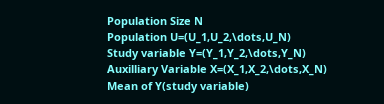Population Size N
Population U=(U_1,U_2,\dots,U_N)
Study variable Y=(Y_1,Y_2,\dots,Y_N)
Auxilliary Variable X=(X_1,X_2,\dots,X_N)
Mean of Y(study variable)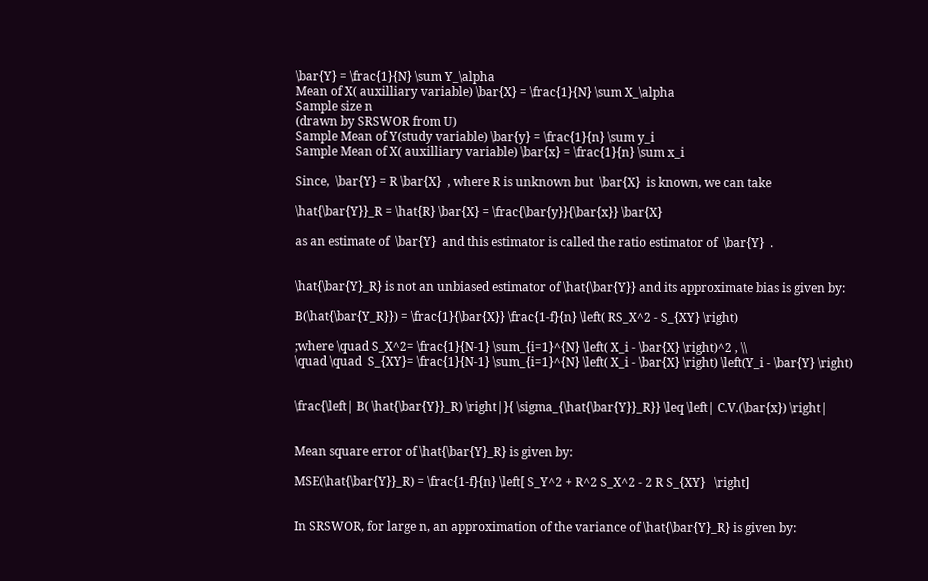\bar{Y} = \frac{1}{N} \sum Y_\alpha
Mean of X( auxilliary variable) \bar{X} = \frac{1}{N} \sum X_\alpha
Sample size n
(drawn by SRSWOR from U)
Sample Mean of Y(study variable) \bar{y} = \frac{1}{n} \sum y_i
Sample Mean of X( auxilliary variable) \bar{x} = \frac{1}{n} \sum x_i

Since,  \bar{Y} = R \bar{X}  , where R is unknown but  \bar{X}  is known, we can take

\hat{\bar{Y}}_R = \hat{R} \bar{X} = \frac{\bar{y}}{\bar{x}} \bar{X}

as an estimate of  \bar{Y}  and this estimator is called the ratio estimator of  \bar{Y}  .


\hat{\bar{Y}_R} is not an unbiased estimator of \hat{\bar{Y}} and its approximate bias is given by:

B(\hat{\bar{Y_R}}) = \frac{1}{\bar{X}} \frac{1-f}{n} \left( RS_X^2 - S_{XY} \right)

;where \quad S_X^2= \frac{1}{N-1} \sum_{i=1}^{N} \left( X_i - \bar{X} \right)^2 , \\
\quad \quad  S_{XY}= \frac{1}{N-1} \sum_{i=1}^{N} \left( X_i - \bar{X} \right) \left(Y_i - \bar{Y} \right)


\frac{\left| B( \hat{\bar{Y}}_R) \right|}{ \sigma_{\hat{\bar{Y}}_R}} \leq \left| C.V.(\bar{x}) \right|


Mean square error of \hat{\bar{Y}_R} is given by:

MSE(\hat{\bar{Y}}_R) = \frac{1-f}{n} \left[ S_Y^2 + R^2 S_X^2 - 2 R S_{XY}   \right]


In SRSWOR, for large n, an approximation of the variance of \hat{\bar{Y}_R} is given by: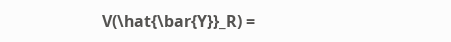V(\hat{\bar{Y}}_R) =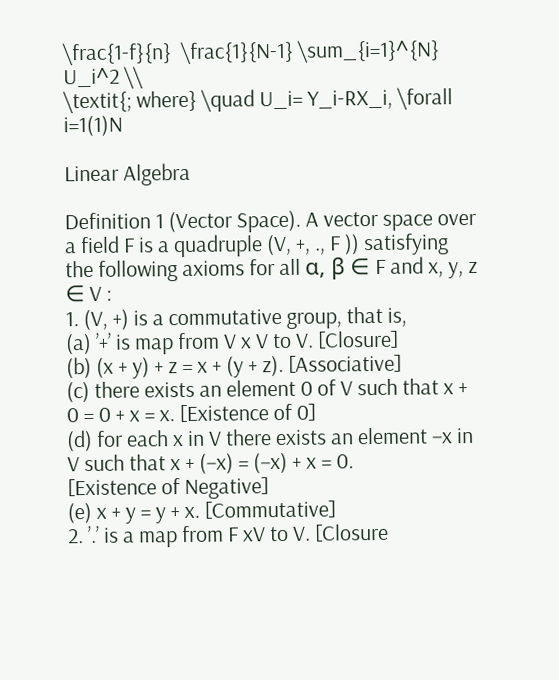\frac{1-f}{n}  \frac{1}{N-1} \sum_{i=1}^{N} U_i^2 \\
\textit{; where} \quad U_i= Y_i-RX_i, \forall i=1(1)N

Linear Algebra

Definition 1 (Vector Space). A vector space over a field F is a quadruple (V, +, ., F )) satisfying the following axioms for all α, β ∈ F and x, y, z ∈ V :
1. (V, +) is a commutative group, that is,
(a) ’+’ is map from V x V to V. [Closure]
(b) (x + y) + z = x + (y + z). [Associative]
(c) there exists an element 0 of V such that x + 0 = 0 + x = x. [Existence of 0]
(d) for each x in V there exists an element −x in V such that x + (−x) = (−x) + x = 0.
[Existence of Negative]
(e) x + y = y + x. [Commutative]
2. ’.’ is a map from F xV to V. [Closure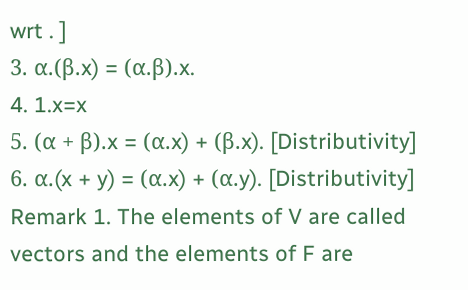wrt . ]
3. α.(β.x) = (α.β).x.
4. 1.x=x
5. (α + β).x = (α.x) + (β.x). [Distributivity]
6. α.(x + y) = (α.x) + (α.y). [Distributivity]
Remark 1. The elements of V are called vectors and the elements of F are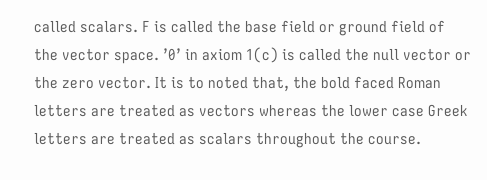called scalars. F is called the base field or ground field of the vector space. ’0’ in axiom 1(c) is called the null vector or the zero vector. It is to noted that, the bold faced Roman letters are treated as vectors whereas the lower case Greek letters are treated as scalars throughout the course.